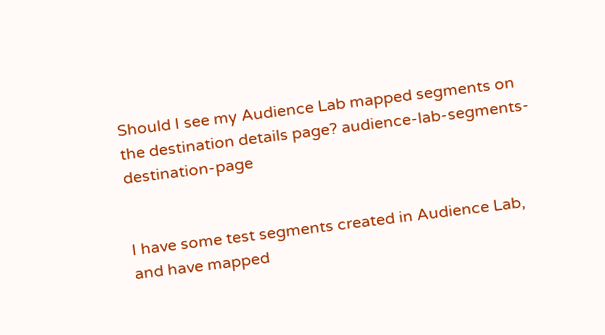Should I see my Audience Lab mapped segments on the destination details page? audience-lab-segments-destination-page


I have some test segments created in Audience Lab, and have mapped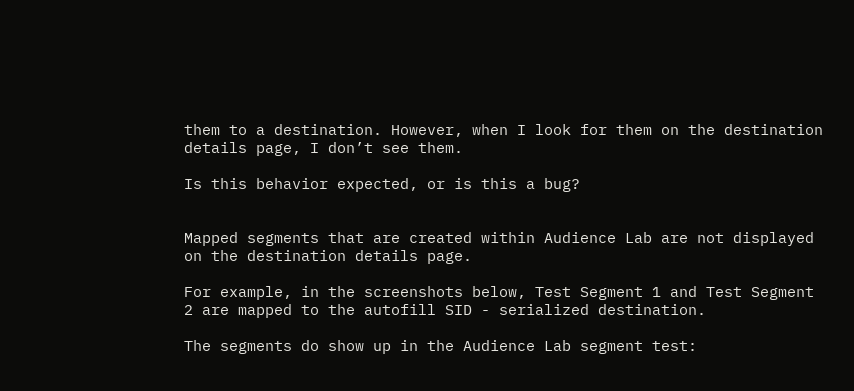them to a destination. However, when I look for them on the destination details page, I don’t see them.

Is this behavior expected, or is this a bug?


Mapped segments that are created within Audience Lab are not displayed on the destination details page.

For example, in the screenshots below, Test Segment 1 and Test Segment 2 are mapped to the autofill SID - serialized destination.

The segments do show up in the Audience Lab segment test: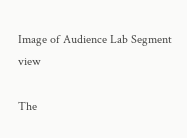Image of Audience Lab Segment view

The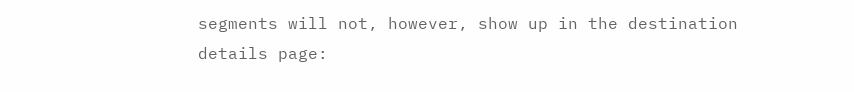segments will not, however, show up in the destination details page: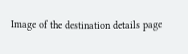Image of the destination details page